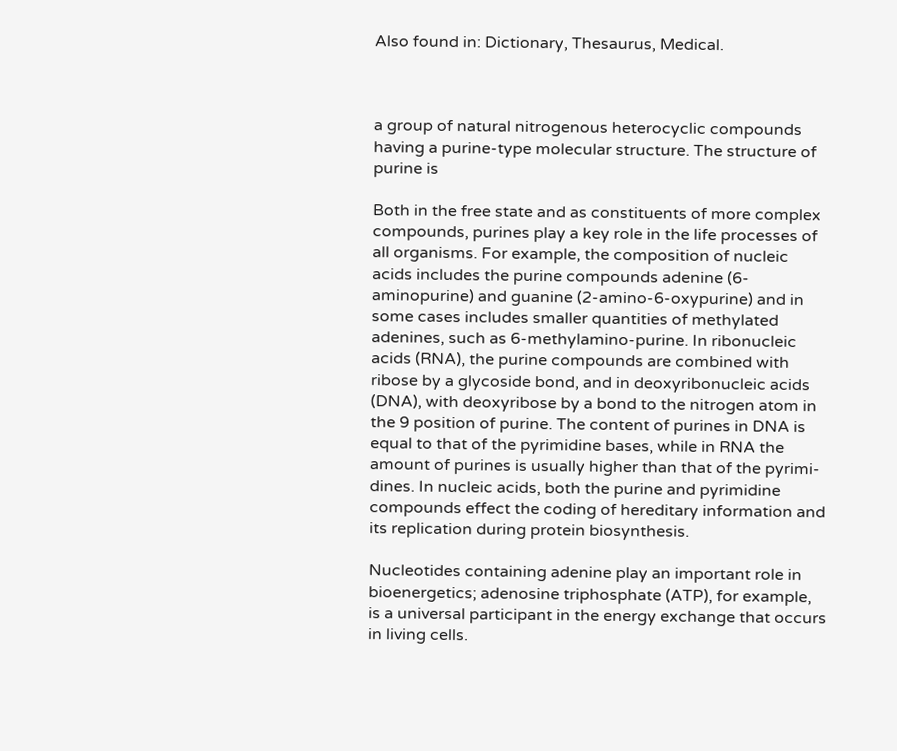Also found in: Dictionary, Thesaurus, Medical.



a group of natural nitrogenous heterocyclic compounds having a purine-type molecular structure. The structure of purine is

Both in the free state and as constituents of more complex compounds, purines play a key role in the life processes of all organisms. For example, the composition of nucleic acids includes the purine compounds adenine (6-aminopurine) and guanine (2-amino-6-oxypurine) and in some cases includes smaller quantities of methylated adenines, such as 6-methylamino-purine. In ribonucleic acids (RNA), the purine compounds are combined with ribose by a glycoside bond, and in deoxyribonucleic acids (DNA), with deoxyribose by a bond to the nitrogen atom in the 9 position of purine. The content of purines in DNA is equal to that of the pyrimidine bases, while in RNA the amount of purines is usually higher than that of the pyrimi-dines. In nucleic acids, both the purine and pyrimidine compounds effect the coding of hereditary information and its replication during protein biosynthesis.

Nucleotides containing adenine play an important role in bioenergetics; adenosine triphosphate (ATP), for example, is a universal participant in the energy exchange that occurs in living cells.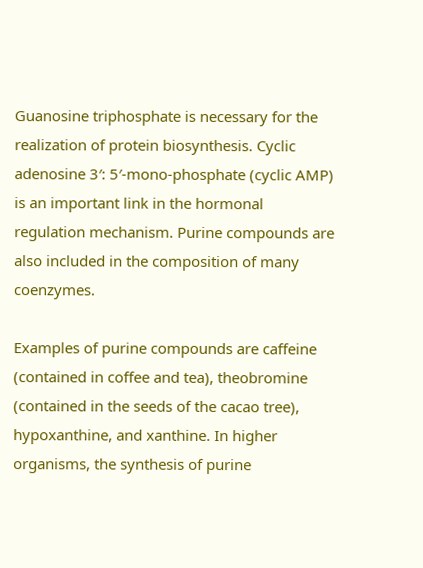Guanosine triphosphate is necessary for the realization of protein biosynthesis. Cyclic adenosine 3′: 5′-mono-phosphate (cyclic AMP) is an important link in the hormonal regulation mechanism. Purine compounds are also included in the composition of many coenzymes.

Examples of purine compounds are caffeine (contained in coffee and tea), theobromine (contained in the seeds of the cacao tree), hypoxanthine, and xanthine. In higher organisms, the synthesis of purine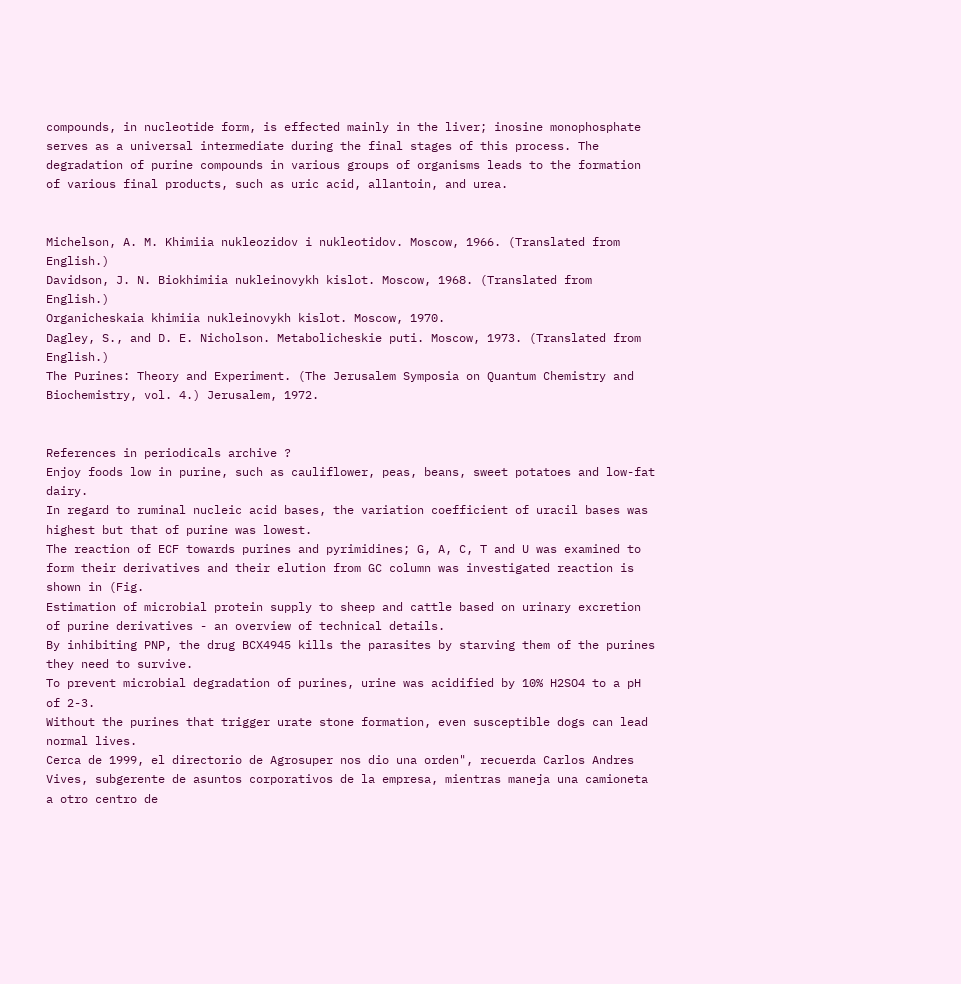compounds, in nucleotide form, is effected mainly in the liver; inosine monophosphate serves as a universal intermediate during the final stages of this process. The degradation of purine compounds in various groups of organisms leads to the formation of various final products, such as uric acid, allantoin, and urea.


Michelson, A. M. Khimiia nukleozidov i nukleotidov. Moscow, 1966. (Translated from English.)
Davidson, J. N. Biokhimiia nukleinovykh kislot. Moscow, 1968. (Translated from English.)
Organicheskaia khimiia nukleinovykh kislot. Moscow, 1970.
Dagley, S., and D. E. Nicholson. Metabolicheskie puti. Moscow, 1973. (Translated from English.)
The Purines: Theory and Experiment. (The Jerusalem Symposia on Quantum Chemistry and Biochemistry, vol. 4.) Jerusalem, 1972.


References in periodicals archive ?
Enjoy foods low in purine, such as cauliflower, peas, beans, sweet potatoes and low-fat dairy.
In regard to ruminal nucleic acid bases, the variation coefficient of uracil bases was highest but that of purine was lowest.
The reaction of ECF towards purines and pyrimidines; G, A, C, T and U was examined to form their derivatives and their elution from GC column was investigated reaction is shown in (Fig.
Estimation of microbial protein supply to sheep and cattle based on urinary excretion of purine derivatives - an overview of technical details.
By inhibiting PNP, the drug BCX4945 kills the parasites by starving them of the purines they need to survive.
To prevent microbial degradation of purines, urine was acidified by 10% H2SO4 to a pH of 2-3.
Without the purines that trigger urate stone formation, even susceptible dogs can lead normal lives.
Cerca de 1999, el directorio de Agrosuper nos dio una orden", recuerda Carlos Andres Vives, subgerente de asuntos corporativos de la empresa, mientras maneja una camioneta a otro centro de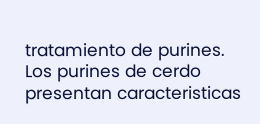tratamiento de purines.
Los purines de cerdo presentan caracteristicas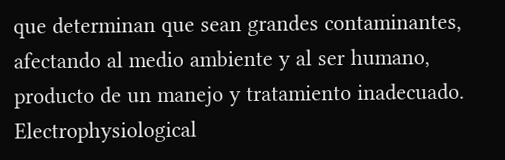que determinan que sean grandes contaminantes, afectando al medio ambiente y al ser humano, producto de un manejo y tratamiento inadecuado.
Electrophysiological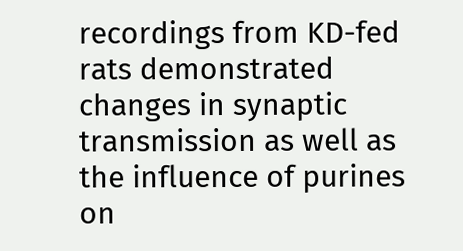recordings from KD-fed rats demonstrated changes in synaptic transmission as well as the influence of purines on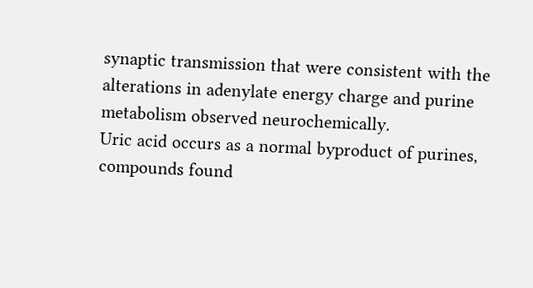synaptic transmission that were consistent with the alterations in adenylate energy charge and purine metabolism observed neurochemically.
Uric acid occurs as a normal byproduct of purines, compounds found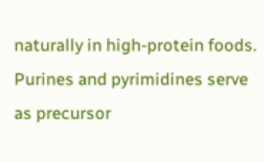naturally in high-protein foods.
Purines and pyrimidines serve as precursor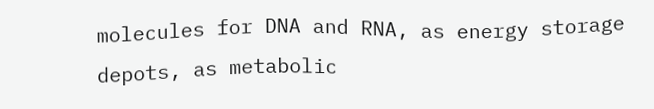molecules for DNA and RNA, as energy storage depots, as metabolic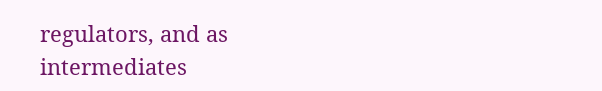regulators, and as intermediates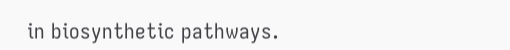in biosynthetic pathways.